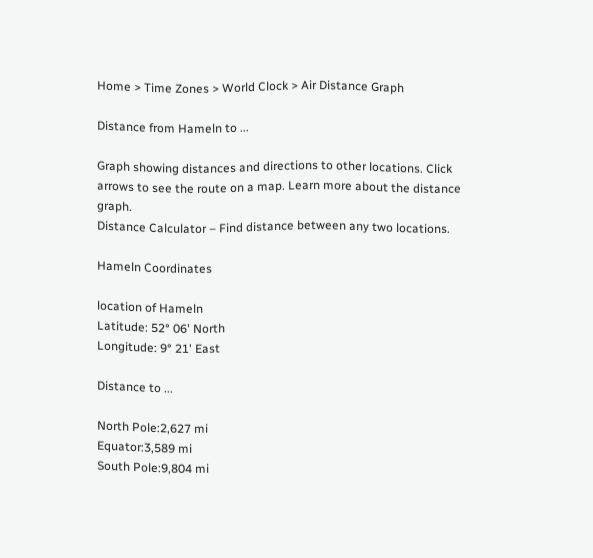Home > Time Zones > World Clock > Air Distance Graph

Distance from Hameln to ...

Graph showing distances and directions to other locations. Click arrows to see the route on a map. Learn more about the distance graph.
Distance Calculator – Find distance between any two locations.

Hameln Coordinates

location of Hameln
Latitude: 52° 06' North
Longitude: 9° 21' East

Distance to ...

North Pole:2,627 mi
Equator:3,589 mi
South Pole:9,804 mi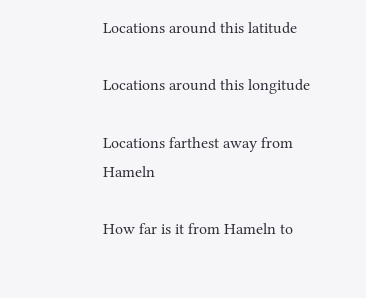Locations around this latitude

Locations around this longitude

Locations farthest away from Hameln

How far is it from Hameln to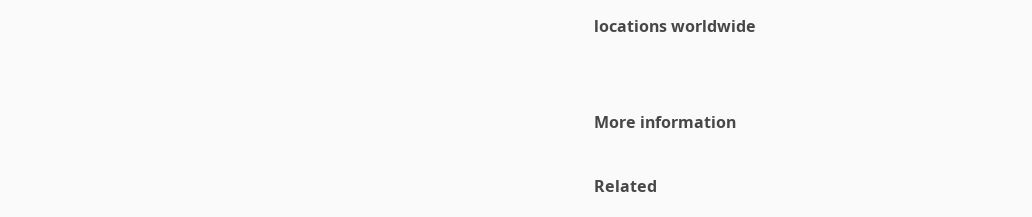locations worldwide


More information

Related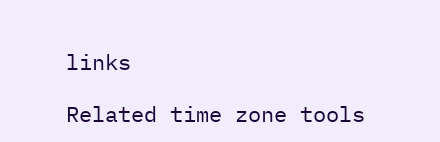links

Related time zone tools